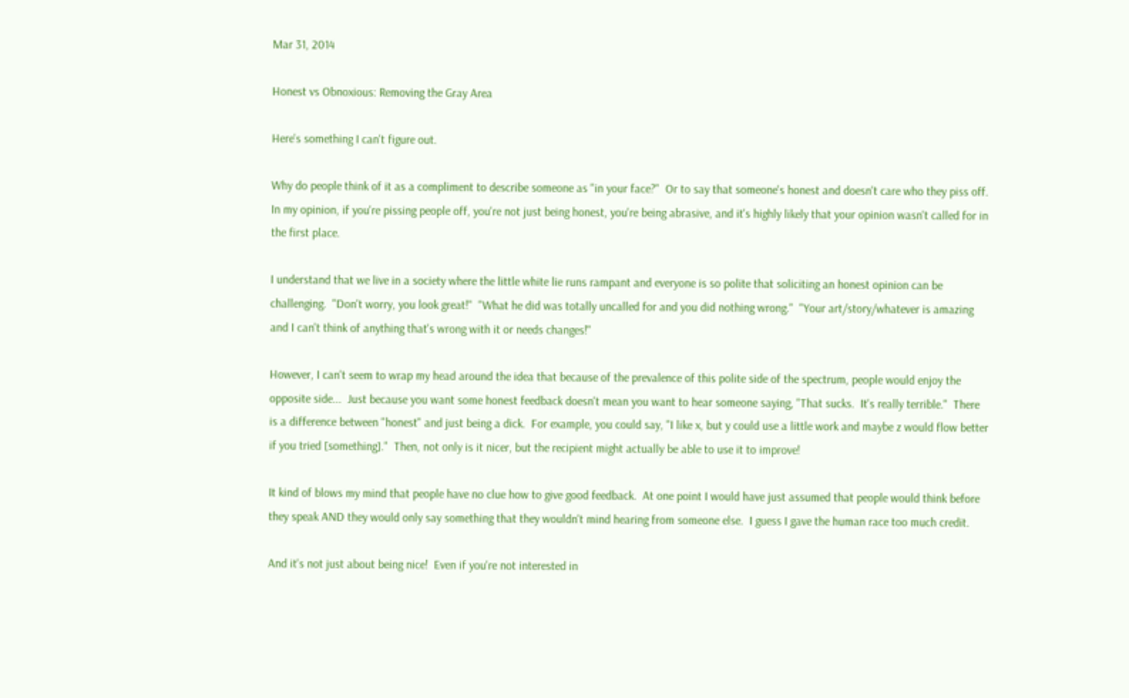Mar 31, 2014

Honest vs Obnoxious: Removing the Gray Area

Here's something I can't figure out.

Why do people think of it as a compliment to describe someone as "in your face?"  Or to say that someone's honest and doesn't care who they piss off.  In my opinion, if you're pissing people off, you're not just being honest, you're being abrasive, and it's highly likely that your opinion wasn't called for in the first place.

I understand that we live in a society where the little white lie runs rampant and everyone is so polite that soliciting an honest opinion can be challenging.  "Don't worry, you look great!"  "What he did was totally uncalled for and you did nothing wrong."  "Your art/story/whatever is amazing and I can't think of anything that's wrong with it or needs changes!"

However, I can't seem to wrap my head around the idea that because of the prevalence of this polite side of the spectrum, people would enjoy the opposite side...  Just because you want some honest feedback doesn't mean you want to hear someone saying, "That sucks.  It's really terrible."  There is a difference between "honest" and just being a dick.  For example, you could say, "I like x, but y could use a little work and maybe z would flow better if you tried [something]."  Then, not only is it nicer, but the recipient might actually be able to use it to improve!

It kind of blows my mind that people have no clue how to give good feedback.  At one point I would have just assumed that people would think before they speak AND they would only say something that they wouldn't mind hearing from someone else.  I guess I gave the human race too much credit.

And it's not just about being nice!  Even if you're not interested in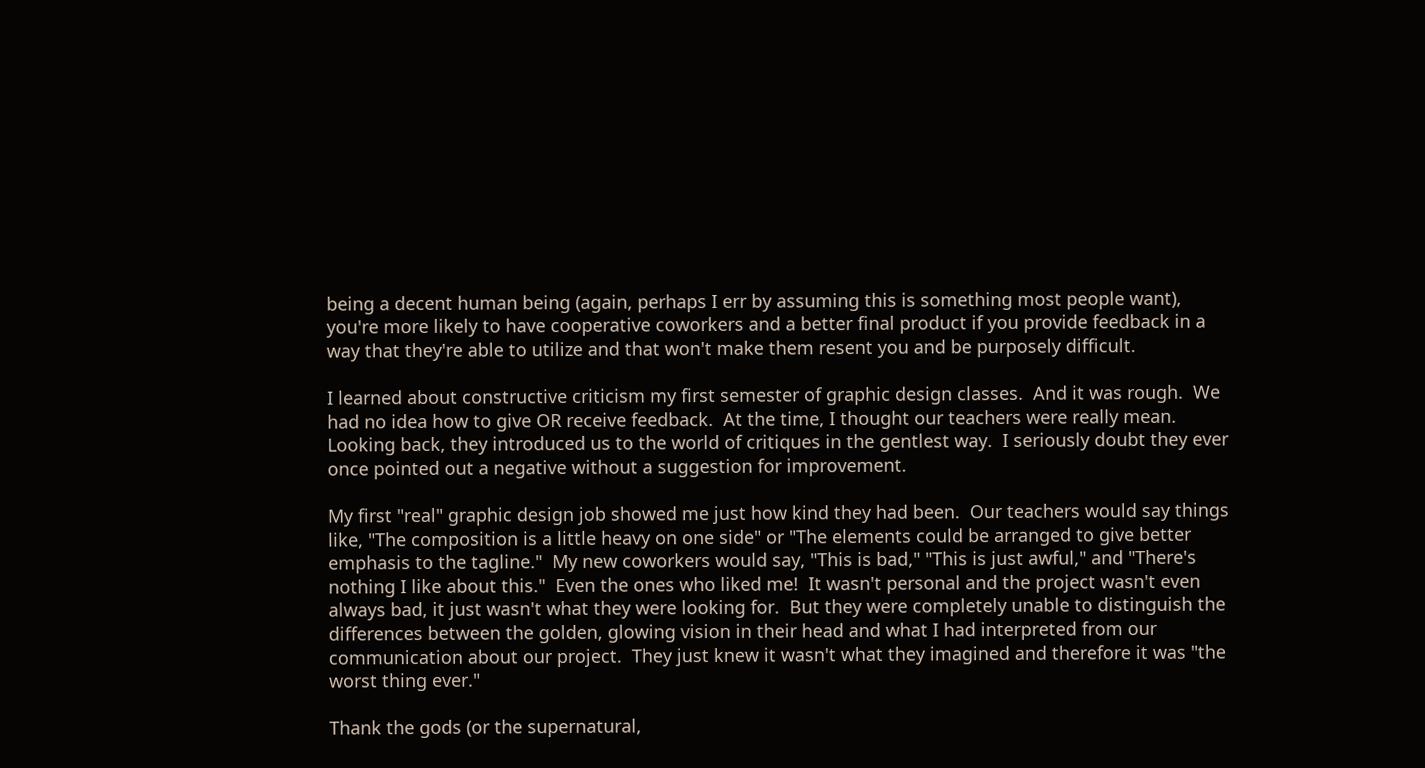being a decent human being (again, perhaps I err by assuming this is something most people want), you're more likely to have cooperative coworkers and a better final product if you provide feedback in a way that they're able to utilize and that won't make them resent you and be purposely difficult.

I learned about constructive criticism my first semester of graphic design classes.  And it was rough.  We had no idea how to give OR receive feedback.  At the time, I thought our teachers were really mean.  Looking back, they introduced us to the world of critiques in the gentlest way.  I seriously doubt they ever once pointed out a negative without a suggestion for improvement.

My first "real" graphic design job showed me just how kind they had been.  Our teachers would say things like, "The composition is a little heavy on one side" or "The elements could be arranged to give better emphasis to the tagline."  My new coworkers would say, "This is bad," "This is just awful," and "There's nothing I like about this."  Even the ones who liked me!  It wasn't personal and the project wasn't even always bad, it just wasn't what they were looking for.  But they were completely unable to distinguish the differences between the golden, glowing vision in their head and what I had interpreted from our communication about our project.  They just knew it wasn't what they imagined and therefore it was "the worst thing ever."

Thank the gods (or the supernatural,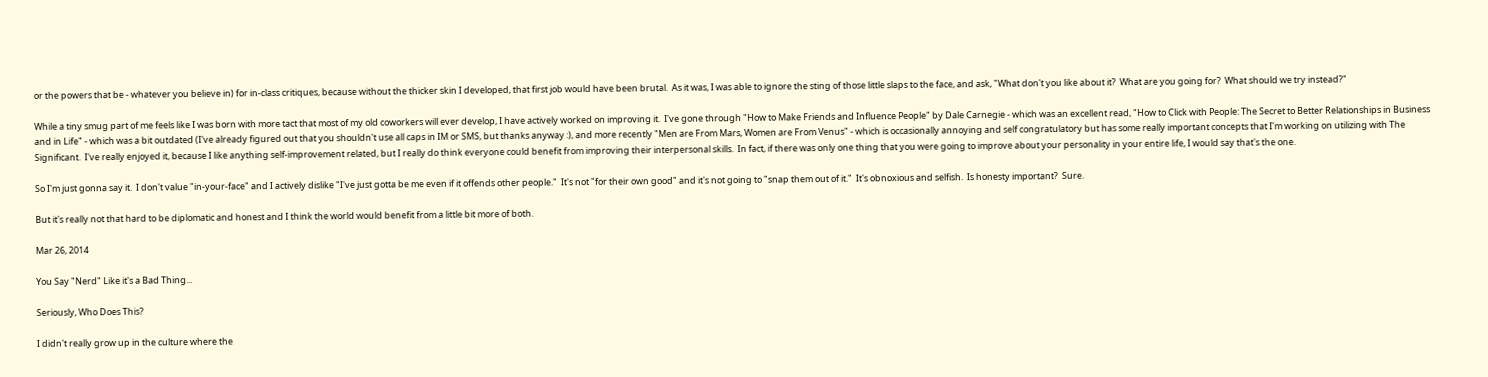or the powers that be - whatever you believe in) for in-class critiques, because without the thicker skin I developed, that first job would have been brutal.  As it was, I was able to ignore the sting of those little slaps to the face, and ask, "What don't you like about it?  What are you going for?  What should we try instead?"

While a tiny smug part of me feels like I was born with more tact that most of my old coworkers will ever develop, I have actively worked on improving it.  I've gone through "How to Make Friends and Influence People" by Dale Carnegie - which was an excellent read, "How to Click with People: The Secret to Better Relationships in Business and in Life" - which was a bit outdated (I've already figured out that you shouldn't use all caps in IM or SMS, but thanks anyway :), and more recently "Men are From Mars, Women are From Venus" - which is occasionally annoying and self congratulatory but has some really important concepts that I'm working on utilizing with The Significant.  I've really enjoyed it, because I like anything self-improvement related, but I really do think everyone could benefit from improving their interpersonal skills.  In fact, if there was only one thing that you were going to improve about your personality in your entire life, I would say that's the one.

So I'm just gonna say it.  I don't value "in-your-face" and I actively dislike "I've just gotta be me even if it offends other people."  It's not "for their own good" and it's not going to "snap them out of it."  It's obnoxious and selfish.  Is honesty important?  Sure.

But it's really not that hard to be diplomatic and honest and I think the world would benefit from a little bit more of both.

Mar 26, 2014

You Say "Nerd" Like it's a Bad Thing...

Seriously, Who Does This?

I didn't really grow up in the culture where the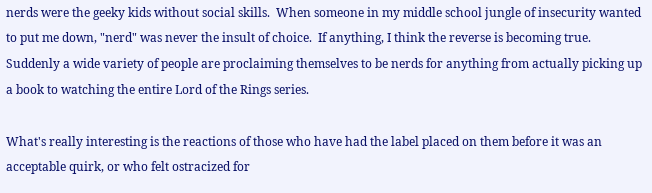nerds were the geeky kids without social skills.  When someone in my middle school jungle of insecurity wanted to put me down, "nerd" was never the insult of choice.  If anything, I think the reverse is becoming true.  Suddenly a wide variety of people are proclaiming themselves to be nerds for anything from actually picking up a book to watching the entire Lord of the Rings series.

What's really interesting is the reactions of those who have had the label placed on them before it was an acceptable quirk, or who felt ostracized for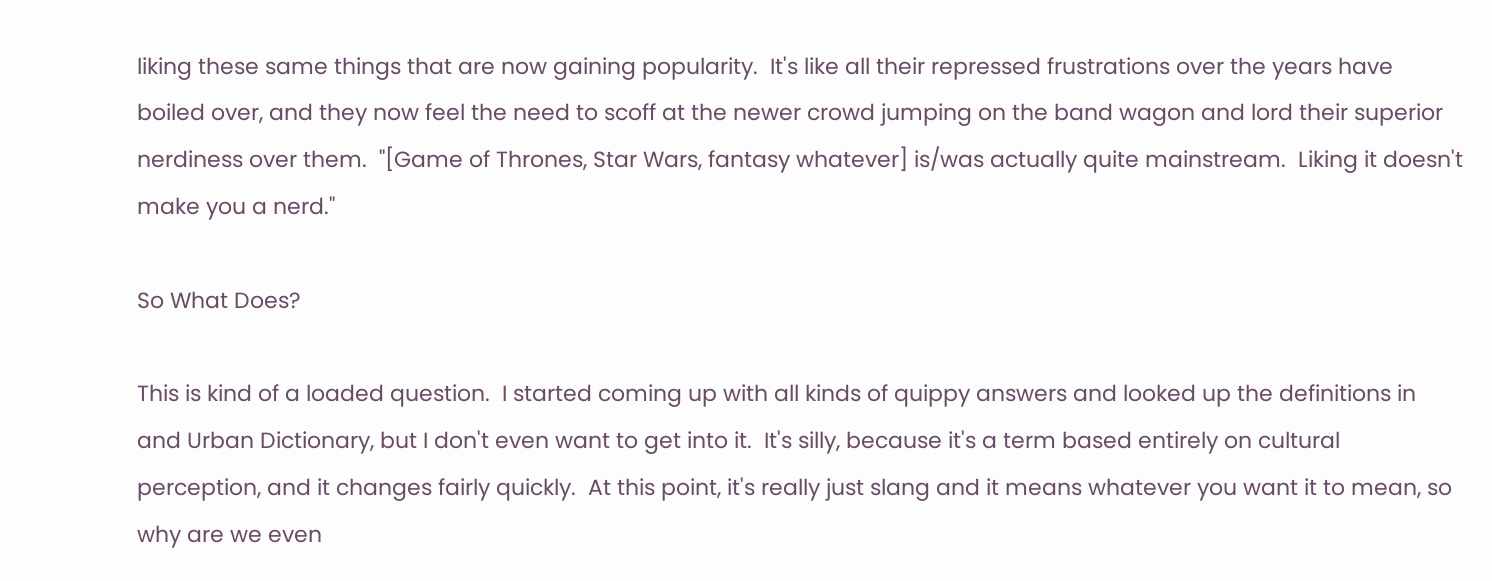liking these same things that are now gaining popularity.  It's like all their repressed frustrations over the years have boiled over, and they now feel the need to scoff at the newer crowd jumping on the band wagon and lord their superior nerdiness over them.  "[Game of Thrones, Star Wars, fantasy whatever] is/was actually quite mainstream.  Liking it doesn't make you a nerd."

So What Does?

This is kind of a loaded question.  I started coming up with all kinds of quippy answers and looked up the definitions in and Urban Dictionary, but I don't even want to get into it.  It's silly, because it's a term based entirely on cultural perception, and it changes fairly quickly.  At this point, it's really just slang and it means whatever you want it to mean, so why are we even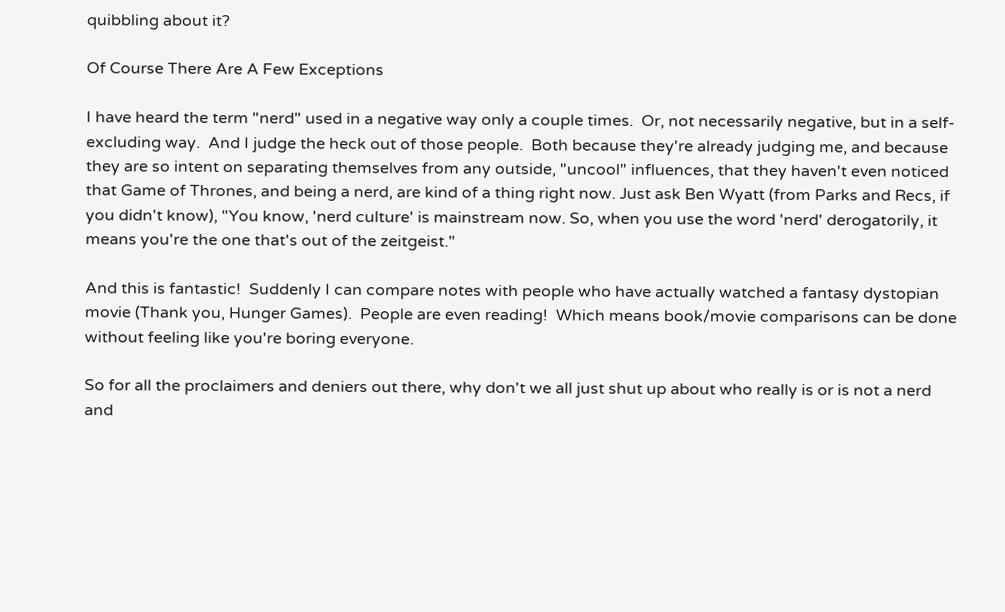quibbling about it?

Of Course There Are A Few Exceptions

I have heard the term "nerd" used in a negative way only a couple times.  Or, not necessarily negative, but in a self-excluding way.  And I judge the heck out of those people.  Both because they're already judging me, and because they are so intent on separating themselves from any outside, "uncool" influences, that they haven't even noticed that Game of Thrones, and being a nerd, are kind of a thing right now. Just ask Ben Wyatt (from Parks and Recs, if you didn't know), "You know, 'nerd culture' is mainstream now. So, when you use the word 'nerd' derogatorily, it means you're the one that's out of the zeitgeist."

And this is fantastic!  Suddenly I can compare notes with people who have actually watched a fantasy dystopian movie (Thank you, Hunger Games).  People are even reading!  Which means book/movie comparisons can be done without feeling like you're boring everyone.

So for all the proclaimers and deniers out there, why don't we all just shut up about who really is or is not a nerd and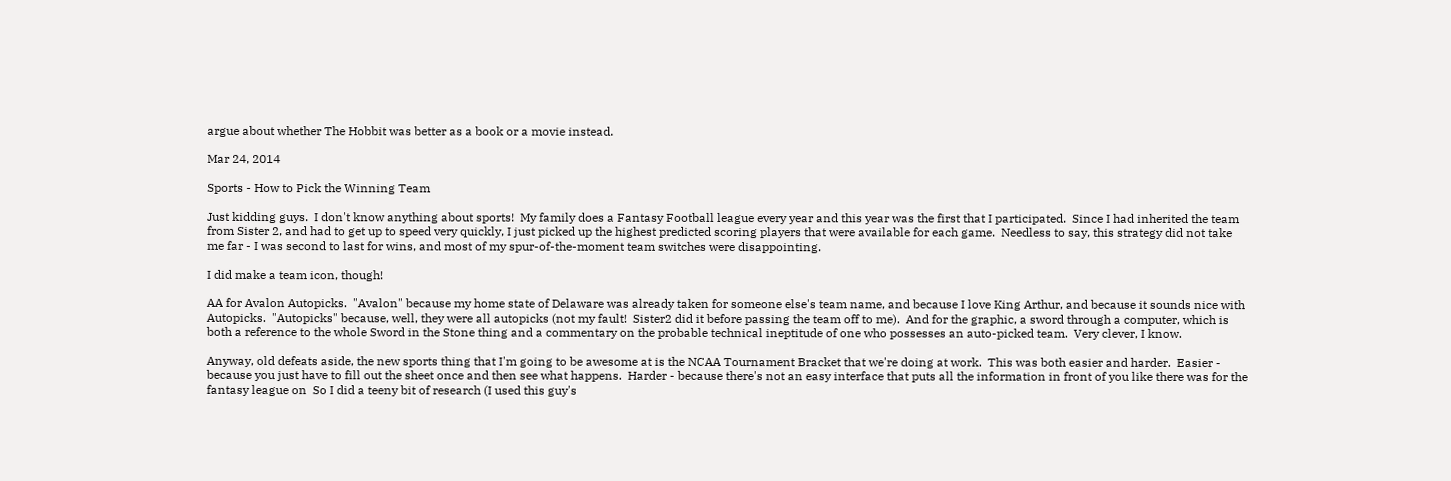argue about whether The Hobbit was better as a book or a movie instead.

Mar 24, 2014

Sports - How to Pick the Winning Team

Just kidding guys.  I don't know anything about sports!  My family does a Fantasy Football league every year and this year was the first that I participated.  Since I had inherited the team from Sister 2, and had to get up to speed very quickly, I just picked up the highest predicted scoring players that were available for each game.  Needless to say, this strategy did not take me far - I was second to last for wins, and most of my spur-of-the-moment team switches were disappointing.

I did make a team icon, though!

AA for Avalon Autopicks.  "Avalon" because my home state of Delaware was already taken for someone else's team name, and because I love King Arthur, and because it sounds nice with Autopicks.  "Autopicks" because, well, they were all autopicks (not my fault!  Sister2 did it before passing the team off to me).  And for the graphic, a sword through a computer, which is both a reference to the whole Sword in the Stone thing and a commentary on the probable technical ineptitude of one who possesses an auto-picked team.  Very clever, I know.

Anyway, old defeats aside, the new sports thing that I'm going to be awesome at is the NCAA Tournament Bracket that we're doing at work.  This was both easier and harder.  Easier - because you just have to fill out the sheet once and then see what happens.  Harder - because there's not an easy interface that puts all the information in front of you like there was for the fantasy league on  So I did a teeny bit of research (I used this guy's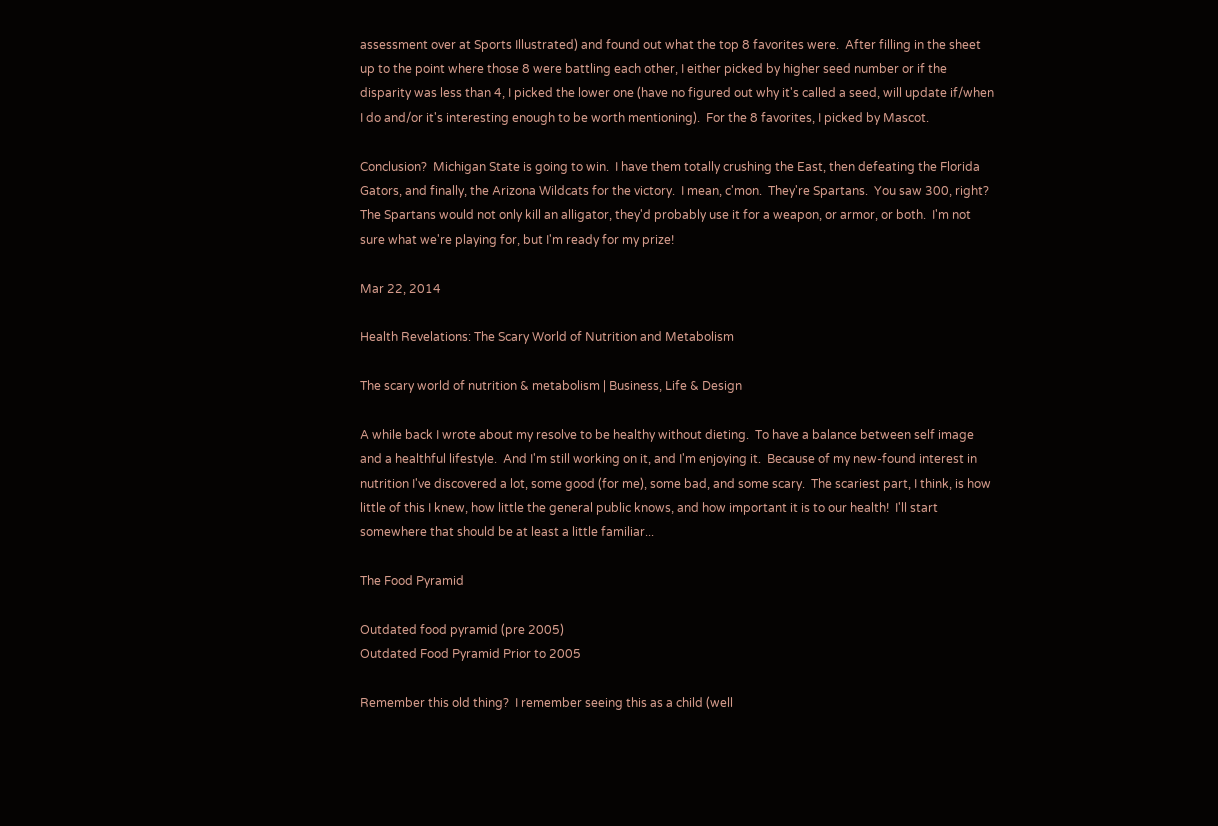assessment over at Sports Illustrated) and found out what the top 8 favorites were.  After filling in the sheet up to the point where those 8 were battling each other, I either picked by higher seed number or if the disparity was less than 4, I picked the lower one (have no figured out why it's called a seed, will update if/when I do and/or it's interesting enough to be worth mentioning).  For the 8 favorites, I picked by Mascot.

Conclusion?  Michigan State is going to win.  I have them totally crushing the East, then defeating the Florida Gators, and finally, the Arizona Wildcats for the victory.  I mean, c'mon.  They're Spartans.  You saw 300, right?  The Spartans would not only kill an alligator, they'd probably use it for a weapon, or armor, or both.  I'm not sure what we're playing for, but I'm ready for my prize!

Mar 22, 2014

Health Revelations: The Scary World of Nutrition and Metabolism

The scary world of nutrition & metabolism | Business, Life & Design

A while back I wrote about my resolve to be healthy without dieting.  To have a balance between self image and a healthful lifestyle.  And I'm still working on it, and I'm enjoying it.  Because of my new-found interest in nutrition I've discovered a lot, some good (for me), some bad, and some scary.  The scariest part, I think, is how little of this I knew, how little the general public knows, and how important it is to our health!  I'll start somewhere that should be at least a little familiar...

The Food Pyramid

Outdated food pyramid (pre 2005)
Outdated Food Pyramid Prior to 2005

Remember this old thing?  I remember seeing this as a child (well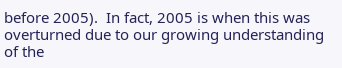before 2005).  In fact, 2005 is when this was overturned due to our growing understanding of the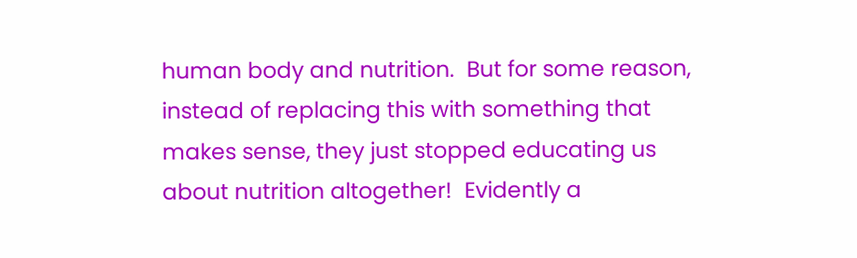human body and nutrition.  But for some reason, instead of replacing this with something that makes sense, they just stopped educating us about nutrition altogether!  Evidently a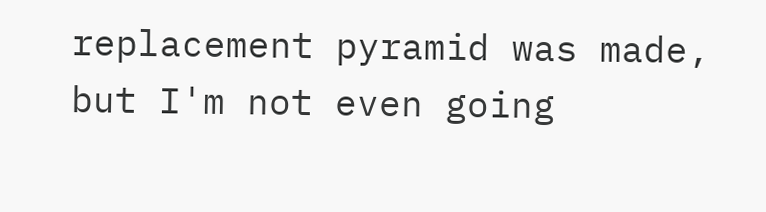replacement pyramid was made, but I'm not even going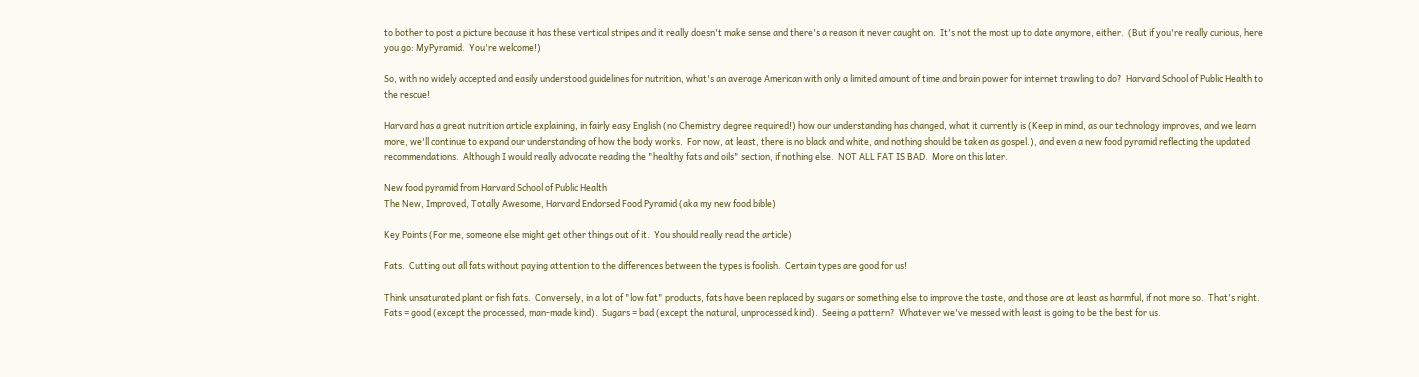to bother to post a picture because it has these vertical stripes and it really doesn't make sense and there's a reason it never caught on.  It's not the most up to date anymore, either.  (But if you're really curious, here you go: MyPyramid.  You're welcome!)

So, with no widely accepted and easily understood guidelines for nutrition, what's an average American with only a limited amount of time and brain power for internet trawling to do?  Harvard School of Public Health to the rescue!

Harvard has a great nutrition article explaining, in fairly easy English (no Chemistry degree required!) how our understanding has changed, what it currently is (Keep in mind, as our technology improves, and we learn more, we'll continue to expand our understanding of how the body works.  For now, at least, there is no black and white, and nothing should be taken as gospel.), and even a new food pyramid reflecting the updated recommendations.  Although I would really advocate reading the "healthy fats and oils" section, if nothing else.  NOT ALL FAT IS BAD.  More on this later.

New food pyramid from Harvard School of Public Health
The New, Improved, Totally Awesome, Harvard Endorsed Food Pyramid (aka my new food bible)

Key Points (For me, someone else might get other things out of it.  You should really read the article)

Fats.  Cutting out all fats without paying attention to the differences between the types is foolish.  Certain types are good for us!

Think unsaturated plant or fish fats.  Conversely, in a lot of "low fat" products, fats have been replaced by sugars or something else to improve the taste, and those are at least as harmful, if not more so.  That's right.  Fats = good (except the processed, man-made kind).  Sugars = bad (except the natural, unprocessed kind).  Seeing a pattern?  Whatever we've messed with least is going to be the best for us.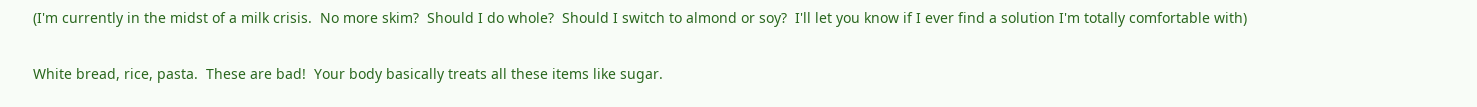(I'm currently in the midst of a milk crisis.  No more skim?  Should I do whole?  Should I switch to almond or soy?  I'll let you know if I ever find a solution I'm totally comfortable with)

White bread, rice, pasta.  These are bad!  Your body basically treats all these items like sugar.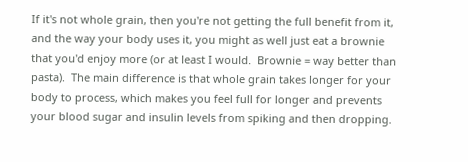If it's not whole grain, then you're not getting the full benefit from it, and the way your body uses it, you might as well just eat a brownie that you'd enjoy more (or at least I would.  Brownie = way better than pasta).  The main difference is that whole grain takes longer for your body to process, which makes you feel full for longer and prevents your blood sugar and insulin levels from spiking and then dropping.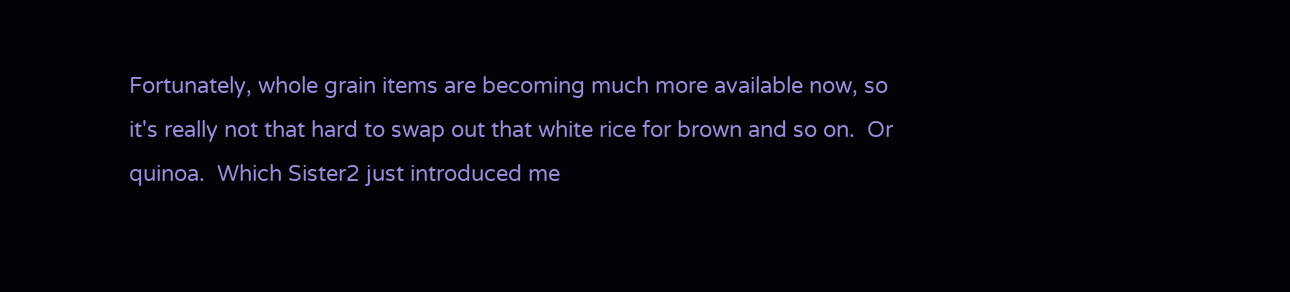Fortunately, whole grain items are becoming much more available now, so it's really not that hard to swap out that white rice for brown and so on.  Or quinoa.  Which Sister2 just introduced me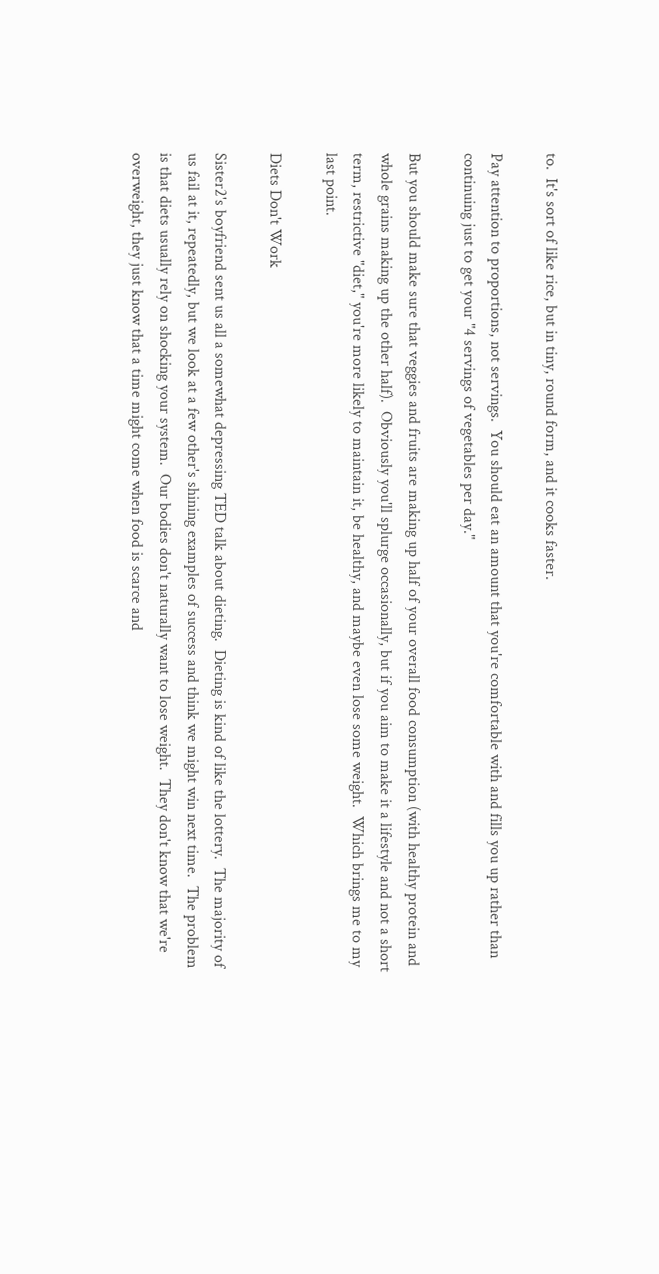to.  It's sort of like rice, but in tiny, round form, and it cooks faster.

Pay attention to proportions, not servings.  You should eat an amount that you're comfortable with and fills you up rather than continuing just to get your "4 servings of vegetables per day."

But you should make sure that veggies and fruits are making up half of your overall food consumption (with healthy protein and whole grains making up the other half).  Obviously you'll splurge occasionally, but if you aim to make it a lifestyle and not a short term, restrictive "diet," you're more likely to maintain it, be healthy, and maybe even lose some weight.  Which brings me to my last point.

Diets Don't Work

Sister2's boyfriend sent us all a somewhat depressing TED talk about dieting.  Dieting is kind of like the lottery.  The majority of us fail at it, repeatedly, but we look at a few other's shining examples of success and think we might win next time.  The problem is that diets usually rely on shocking your system.  Our bodies don't naturally want to lose weight.  They don't know that we're overweight, they just know that a time might come when food is scarce and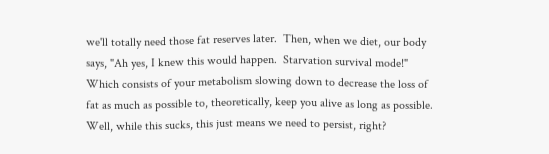we'll totally need those fat reserves later.  Then, when we diet, our body says, "Ah yes, I knew this would happen.  Starvation survival mode!"  Which consists of your metabolism slowing down to decrease the loss of fat as much as possible to, theoretically, keep you alive as long as possible.  Well, while this sucks, this just means we need to persist, right?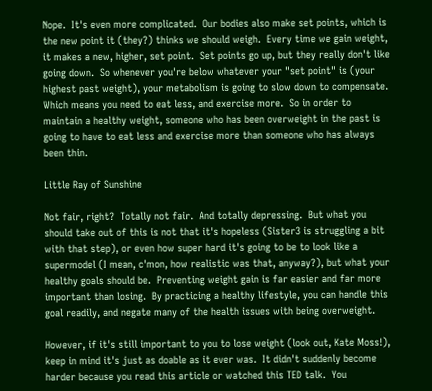Nope.  It's even more complicated.  Our bodies also make set points, which is the new point it (they?) thinks we should weigh.  Every time we gain weight, it makes a new, higher, set point.  Set points go up, but they really don't like going down.  So whenever you're below whatever your "set point" is (your highest past weight), your metabolism is going to slow down to compensate.  Which means you need to eat less, and exercise more.  So in order to maintain a healthy weight, someone who has been overweight in the past is going to have to eat less and exercise more than someone who has always been thin.

Little Ray of Sunshine

Not fair, right?  Totally not fair.  And totally depressing.  But what you should take out of this is not that it's hopeless (Sister3 is struggling a bit with that step), or even how super hard it's going to be to look like a supermodel (I mean, c'mon, how realistic was that, anyway?), but what your healthy goals should be.  Preventing weight gain is far easier and far more important than losing.  By practicing a healthy lifestyle, you can handle this goal readily, and negate many of the health issues with being overweight.

However, if it's still important to you to lose weight (look out, Kate Moss!), keep in mind it's just as doable as it ever was.  It didn't suddenly become harder because you read this article or watched this TED talk.  You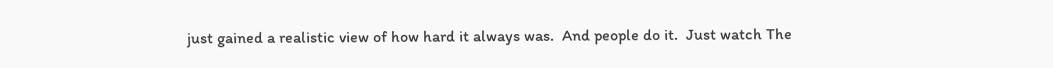just gained a realistic view of how hard it always was.  And people do it.  Just watch The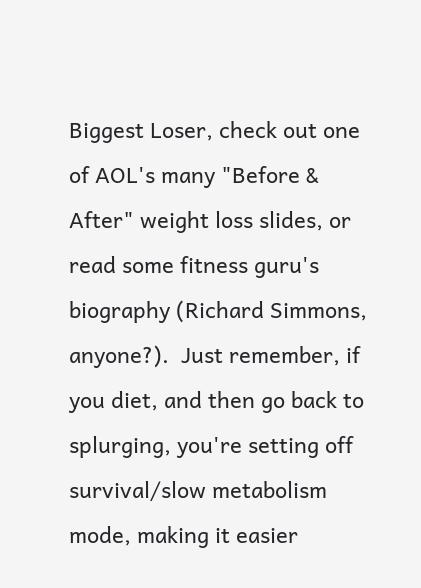Biggest Loser, check out one of AOL's many "Before & After" weight loss slides, or read some fitness guru's biography (Richard Simmons, anyone?).  Just remember, if you diet, and then go back to splurging, you're setting off survival/slow metabolism mode, making it easier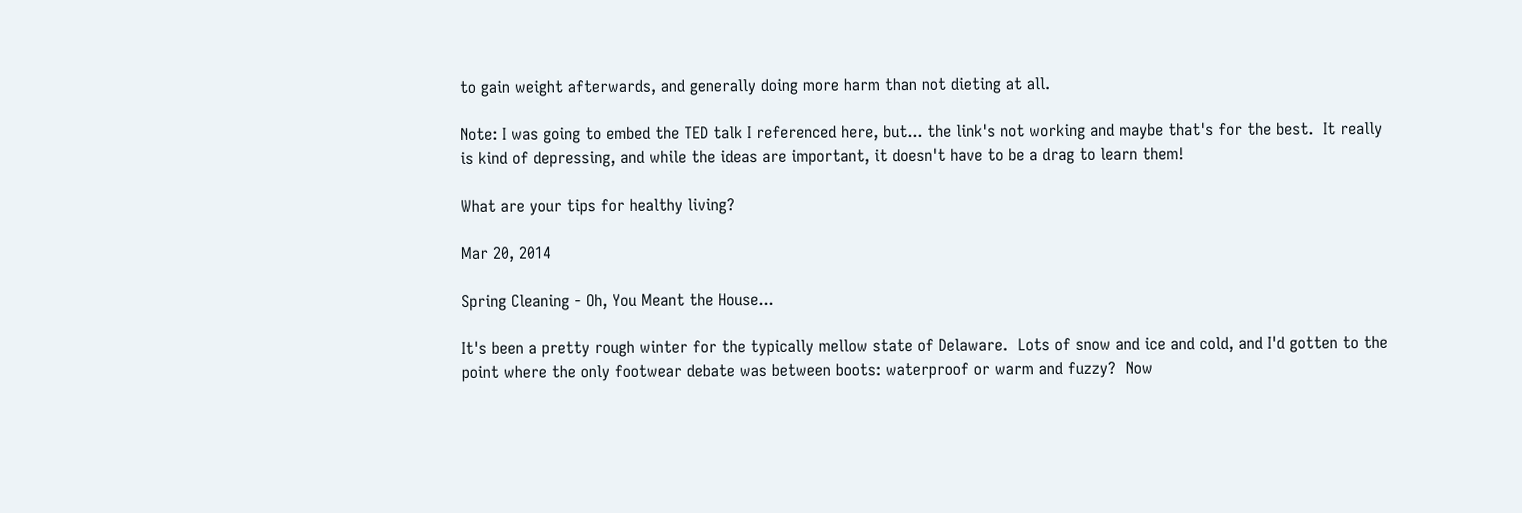to gain weight afterwards, and generally doing more harm than not dieting at all.

Note: I was going to embed the TED talk I referenced here, but... the link's not working and maybe that's for the best.  It really is kind of depressing, and while the ideas are important, it doesn't have to be a drag to learn them!

What are your tips for healthy living?

Mar 20, 2014

Spring Cleaning - Oh, You Meant the House...

It's been a pretty rough winter for the typically mellow state of Delaware.  Lots of snow and ice and cold, and I'd gotten to the point where the only footwear debate was between boots: waterproof or warm and fuzzy?  Now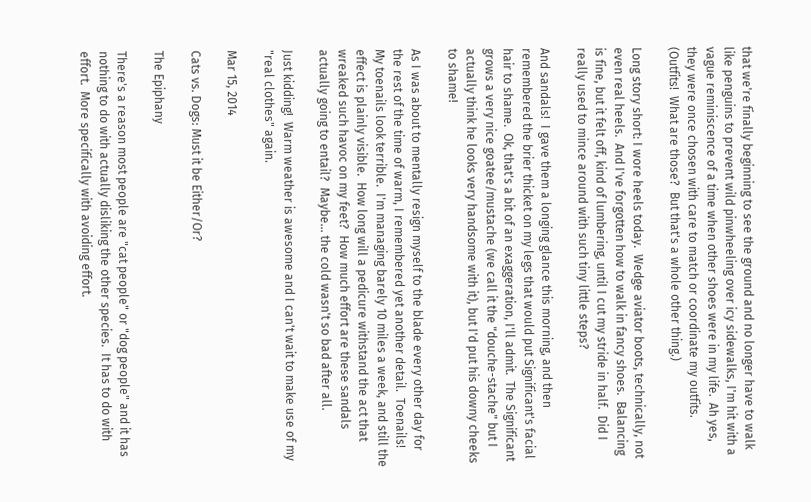that we're finally beginning to see the ground and no longer have to walk like penguins to prevent wild pinwheeling over icy sidewalks, I'm hit with a vague reminiscence of a time when other shoes were in my life.  Ah yes, they were once chosen with care to match or coordinate my outfits.  (Outfits!  What are those?  But that's a whole other thing.)

Long story short: I wore heels today.  Wedge aviator boots, technically, not even real heels.  And I've forgotten how to walk in fancy shoes.  Balancing is fine, but it felt off, kind of lumbering, until I cut my stride in half.  Did I really used to mince around with such tiny little steps?

And sandals!  I gave them a longing glance this morning, and then remembered the brier thicket on my legs that would put Significant's facial hair to shame.  Ok, that's a bit of an exaggeration, I'll admit.  The Significant grows a very nice goatee/mustache (we call it the "douche-stache" but I actually think he looks very handsome with it), but I'd put his downy cheeks to shame!

As I was about to mentally resign myself to the blade every other day for the rest of the time of warm, I remembered yet another detail.  Toenails!  My toenails look terrible.  I'm managing barely 10 miles a week, and still the effect is plainly visible.  How long will a pedicure withstand the act that wreaked such havoc on my feet?  How much effort are these sandals actually going to entail?  Maybe... the cold wasn't so bad after all.

Just kidding!  Warm weather is awesome and I can't wait to make use of my "real clothes" again.

Mar 15, 2014

Cats vs. Dogs: Must it be Either/Or?

The Epiphany

There's a reason most people are "cat people" or "dog people" and it has nothing to do with actually disliking the other species.  It has to do with effort.  More specifically with avoiding effort.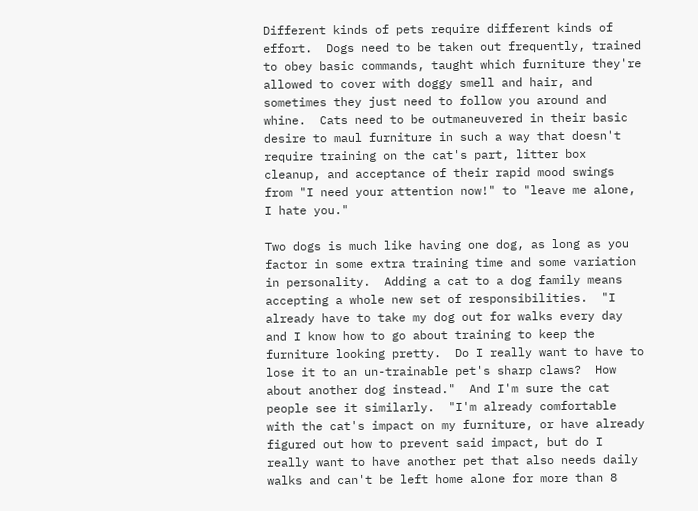Different kinds of pets require different kinds of effort.  Dogs need to be taken out frequently, trained to obey basic commands, taught which furniture they're allowed to cover with doggy smell and hair, and sometimes they just need to follow you around and whine.  Cats need to be outmaneuvered in their basic desire to maul furniture in such a way that doesn't require training on the cat's part, litter box cleanup, and acceptance of their rapid mood swings from "I need your attention now!" to "leave me alone, I hate you."

Two dogs is much like having one dog, as long as you factor in some extra training time and some variation in personality.  Adding a cat to a dog family means accepting a whole new set of responsibilities.  "I already have to take my dog out for walks every day and I know how to go about training to keep the furniture looking pretty.  Do I really want to have to lose it to an un-trainable pet's sharp claws?  How about another dog instead."  And I'm sure the cat people see it similarly.  "I'm already comfortable with the cat's impact on my furniture, or have already figured out how to prevent said impact, but do I really want to have another pet that also needs daily walks and can't be left home alone for more than 8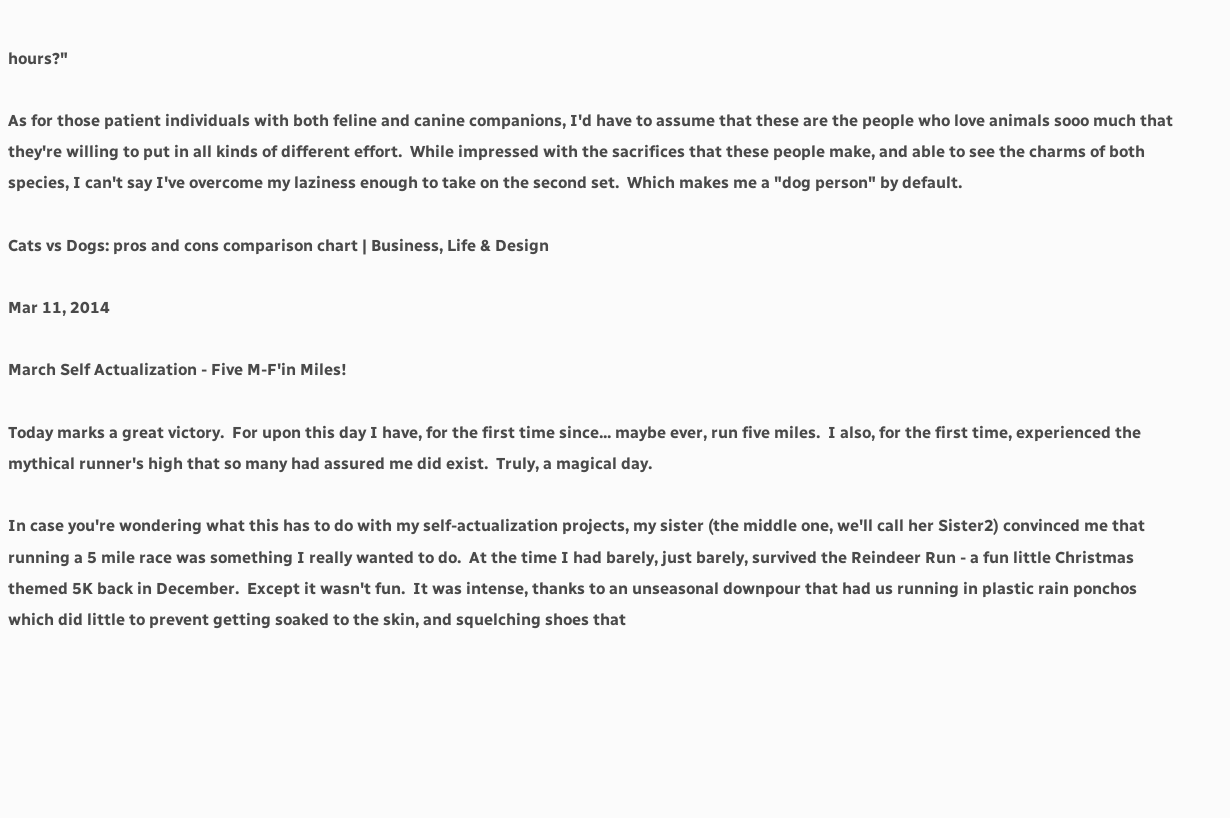hours?"

As for those patient individuals with both feline and canine companions, I'd have to assume that these are the people who love animals sooo much that they're willing to put in all kinds of different effort.  While impressed with the sacrifices that these people make, and able to see the charms of both species, I can't say I've overcome my laziness enough to take on the second set.  Which makes me a "dog person" by default.

Cats vs Dogs: pros and cons comparison chart | Business, Life & Design

Mar 11, 2014

March Self Actualization - Five M-F'in Miles!

Today marks a great victory.  For upon this day I have, for the first time since... maybe ever, run five miles.  I also, for the first time, experienced the mythical runner's high that so many had assured me did exist.  Truly, a magical day.

In case you're wondering what this has to do with my self-actualization projects, my sister (the middle one, we'll call her Sister2) convinced me that running a 5 mile race was something I really wanted to do.  At the time I had barely, just barely, survived the Reindeer Run - a fun little Christmas themed 5K back in December.  Except it wasn't fun.  It was intense, thanks to an unseasonal downpour that had us running in plastic rain ponchos which did little to prevent getting soaked to the skin, and squelching shoes that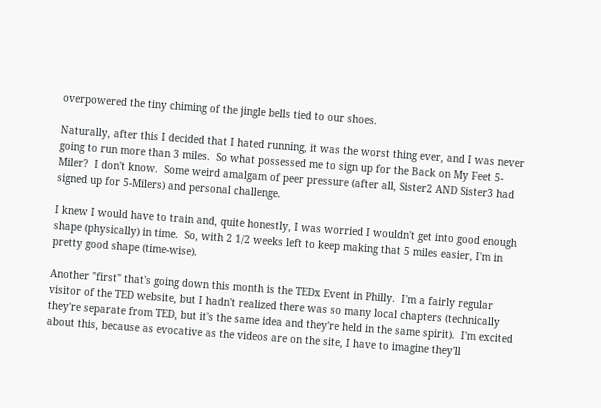overpowered the tiny chiming of the jingle bells tied to our shoes.

Naturally, after this I decided that I hated running, it was the worst thing ever, and I was never going to run more than 3 miles.  So what possessed me to sign up for the Back on My Feet 5-Miler?  I don't know.  Some weird amalgam of peer pressure (after all, Sister2 AND Sister3 had signed up for 5-Milers) and personal challenge.

I knew I would have to train and, quite honestly, I was worried I wouldn't get into good enough shape (physically) in time.  So, with 2 1/2 weeks left to keep making that 5 miles easier, I'm in pretty good shape (time-wise).

Another "first" that's going down this month is the TEDx Event in Philly.  I'm a fairly regular visitor of the TED website, but I hadn't realized there was so many local chapters (technically they're separate from TED, but it's the same idea and they're held in the same spirit).  I'm excited about this, because as evocative as the videos are on the site, I have to imagine they'll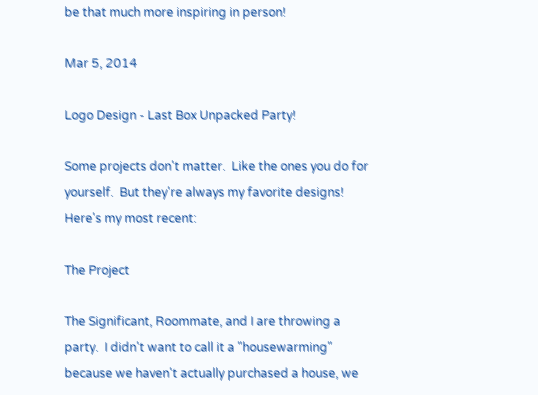be that much more inspiring in person!

Mar 5, 2014

Logo Design - Last Box Unpacked Party!

Some projects don't matter.  Like the ones you do for yourself.  But they're always my favorite designs!  Here's my most recent:

The Project

The Significant, Roommate, and I are throwing a party.  I didn't want to call it a "housewarming" because we haven't actually purchased a house, we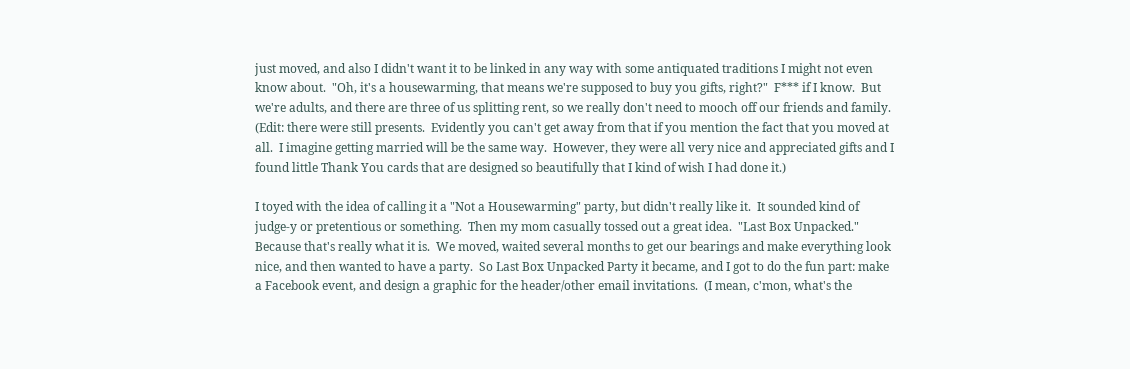just moved, and also I didn't want it to be linked in any way with some antiquated traditions I might not even know about.  "Oh, it's a housewarming, that means we're supposed to buy you gifts, right?"  F*** if I know.  But we're adults, and there are three of us splitting rent, so we really don't need to mooch off our friends and family. (Edit: there were still presents.  Evidently you can't get away from that if you mention the fact that you moved at all.  I imagine getting married will be the same way.  However, they were all very nice and appreciated gifts and I found little Thank You cards that are designed so beautifully that I kind of wish I had done it.)

I toyed with the idea of calling it a "Not a Housewarming" party, but didn't really like it.  It sounded kind of judge-y or pretentious or something.  Then my mom casually tossed out a great idea.  "Last Box Unpacked."  Because that's really what it is.  We moved, waited several months to get our bearings and make everything look nice, and then wanted to have a party.  So Last Box Unpacked Party it became, and I got to do the fun part: make a Facebook event, and design a graphic for the header/other email invitations.  (I mean, c'mon, what's the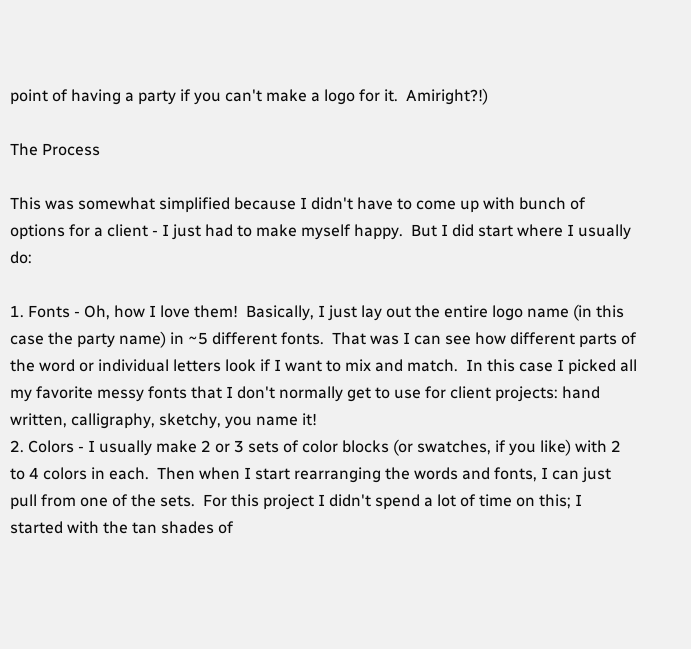point of having a party if you can't make a logo for it.  Amiright?!)

The Process

This was somewhat simplified because I didn't have to come up with bunch of options for a client - I just had to make myself happy.  But I did start where I usually do:

1. Fonts - Oh, how I love them!  Basically, I just lay out the entire logo name (in this case the party name) in ~5 different fonts.  That was I can see how different parts of the word or individual letters look if I want to mix and match.  In this case I picked all my favorite messy fonts that I don't normally get to use for client projects: hand written, calligraphy, sketchy, you name it!
2. Colors - I usually make 2 or 3 sets of color blocks (or swatches, if you like) with 2 to 4 colors in each.  Then when I start rearranging the words and fonts, I can just pull from one of the sets.  For this project I didn't spend a lot of time on this; I started with the tan shades of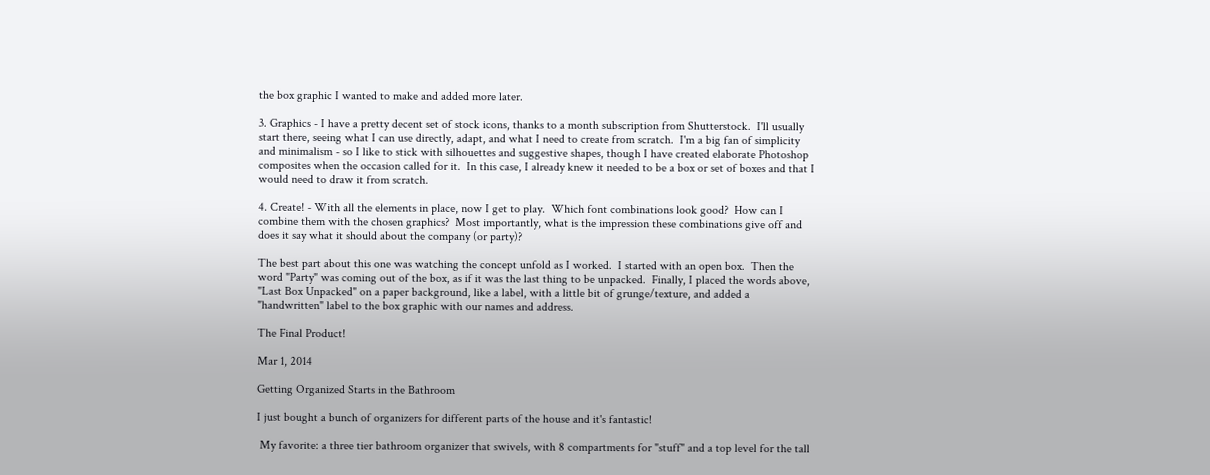the box graphic I wanted to make and added more later.

3. Graphics - I have a pretty decent set of stock icons, thanks to a month subscription from Shutterstock.  I'll usually start there, seeing what I can use directly, adapt, and what I need to create from scratch.  I'm a big fan of simplicity and minimalism - so I like to stick with silhouettes and suggestive shapes, though I have created elaborate Photoshop composites when the occasion called for it.  In this case, I already knew it needed to be a box or set of boxes and that I would need to draw it from scratch.

4. Create! - With all the elements in place, now I get to play.  Which font combinations look good?  How can I combine them with the chosen graphics?  Most importantly, what is the impression these combinations give off and does it say what it should about the company (or party)?

The best part about this one was watching the concept unfold as I worked.  I started with an open box.  Then the word "Party" was coming out of the box, as if it was the last thing to be unpacked.  Finally, I placed the words above, "Last Box Unpacked" on a paper background, like a label, with a little bit of grunge/texture, and added a "handwritten" label to the box graphic with our names and address.

The Final Product!

Mar 1, 2014

Getting Organized Starts in the Bathroom

I just bought a bunch of organizers for different parts of the house and it's fantastic!

 My favorite: a three tier bathroom organizer that swivels, with 8 compartments for "stuff" and a top level for the tall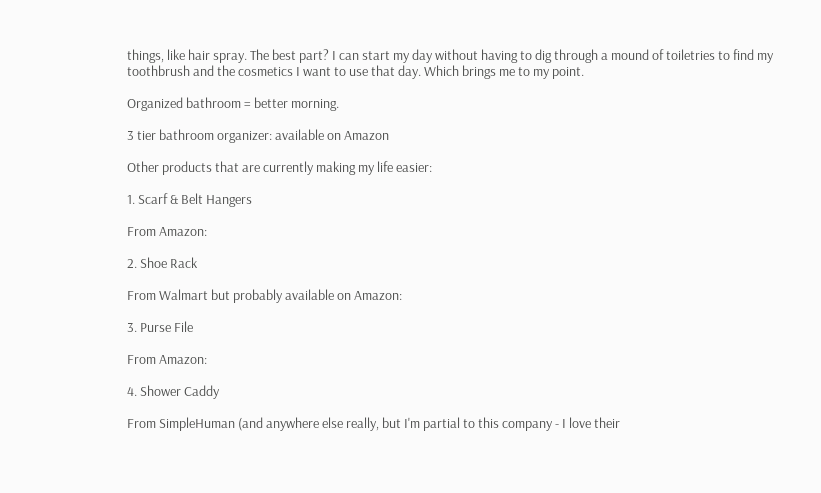things, like hair spray. The best part? I can start my day without having to dig through a mound of toiletries to find my toothbrush and the cosmetics I want to use that day. Which brings me to my point.

Organized bathroom = better morning.

3 tier bathroom organizer: available on Amazon

Other products that are currently making my life easier:

1. Scarf & Belt Hangers

From Amazon:

2. Shoe Rack

From Walmart but probably available on Amazon:

3. Purse File

From Amazon:

4. Shower Caddy

From SimpleHuman (and anywhere else really, but I'm partial to this company - I love their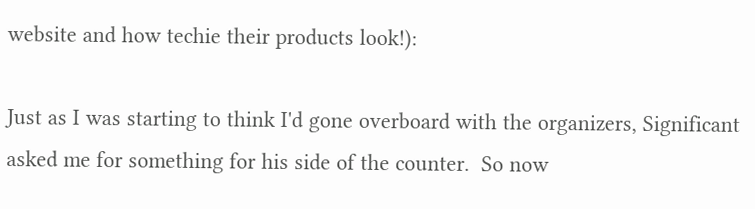website and how techie their products look!):

Just as I was starting to think I'd gone overboard with the organizers, Significant asked me for something for his side of the counter.  So now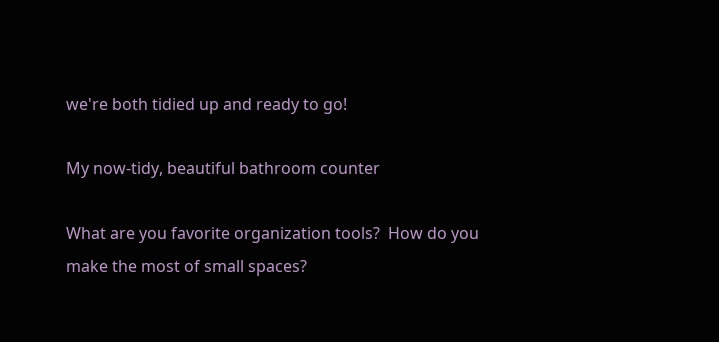we're both tidied up and ready to go!

My now-tidy, beautiful bathroom counter

What are you favorite organization tools?  How do you make the most of small spaces?